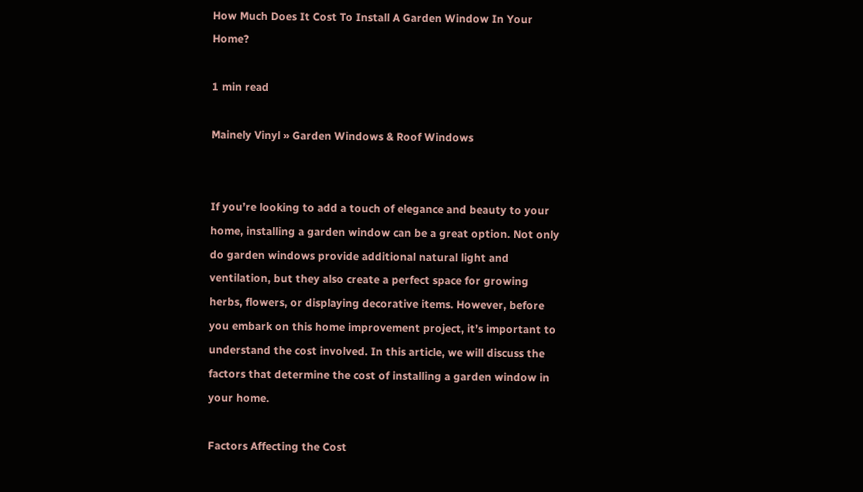How Much Does It Cost To Install A Garden Window In Your Home?

1 min read

Mainely Vinyl » Garden Windows & Roof Windows


If you’re looking to add a touch of elegance and beauty to your home, installing a garden window can be a great option. Not only do garden windows provide additional natural light and ventilation, but they also create a perfect space for growing herbs, flowers, or displaying decorative items. However, before you embark on this home improvement project, it’s important to understand the cost involved. In this article, we will discuss the factors that determine the cost of installing a garden window in your home.

Factors Affecting the Cost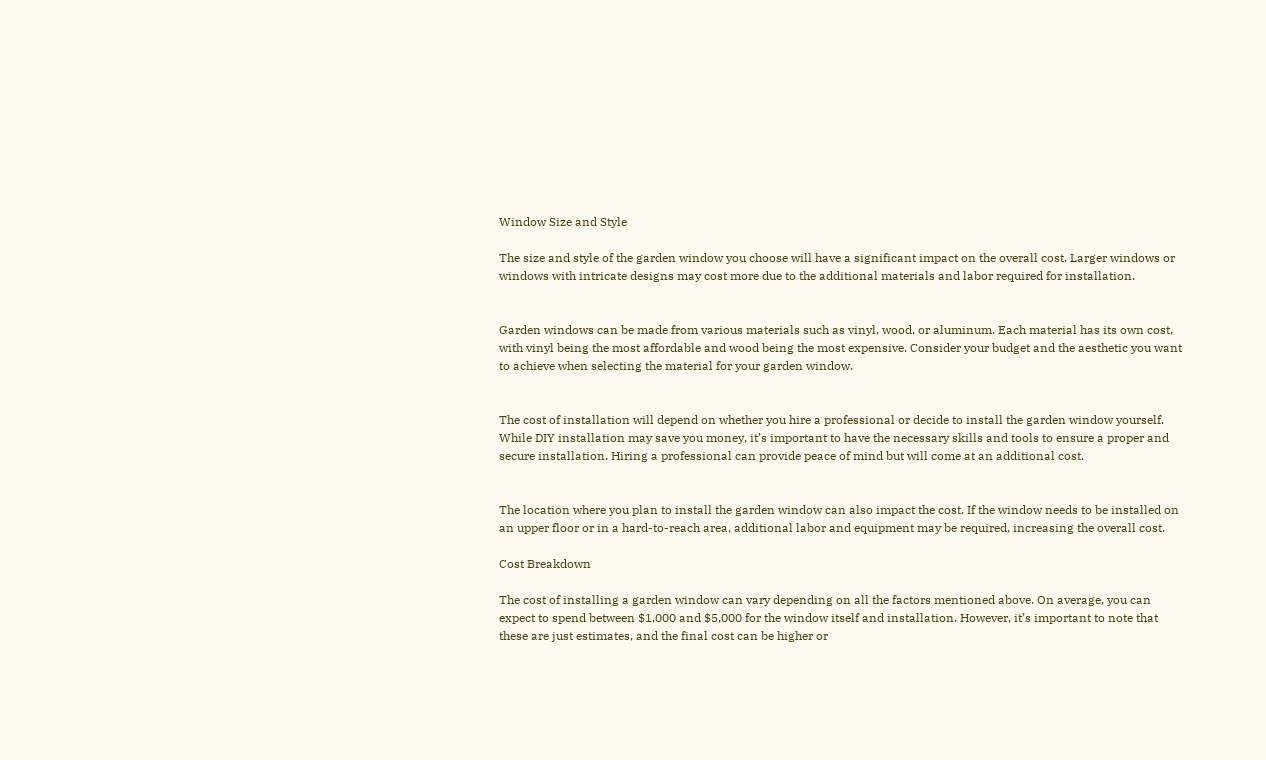Window Size and Style

The size and style of the garden window you choose will have a significant impact on the overall cost. Larger windows or windows with intricate designs may cost more due to the additional materials and labor required for installation.


Garden windows can be made from various materials such as vinyl, wood, or aluminum. Each material has its own cost, with vinyl being the most affordable and wood being the most expensive. Consider your budget and the aesthetic you want to achieve when selecting the material for your garden window.


The cost of installation will depend on whether you hire a professional or decide to install the garden window yourself. While DIY installation may save you money, it’s important to have the necessary skills and tools to ensure a proper and secure installation. Hiring a professional can provide peace of mind but will come at an additional cost.


The location where you plan to install the garden window can also impact the cost. If the window needs to be installed on an upper floor or in a hard-to-reach area, additional labor and equipment may be required, increasing the overall cost.

Cost Breakdown

The cost of installing a garden window can vary depending on all the factors mentioned above. On average, you can expect to spend between $1,000 and $5,000 for the window itself and installation. However, it’s important to note that these are just estimates, and the final cost can be higher or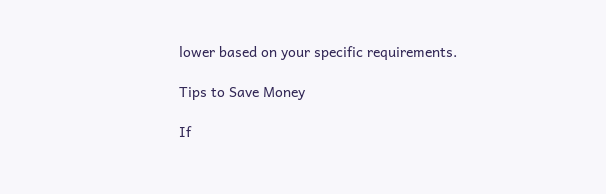lower based on your specific requirements.

Tips to Save Money

If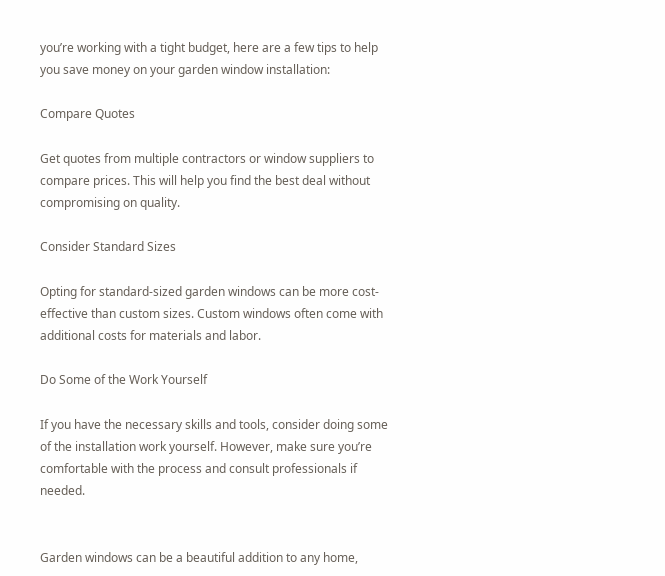you’re working with a tight budget, here are a few tips to help you save money on your garden window installation:

Compare Quotes

Get quotes from multiple contractors or window suppliers to compare prices. This will help you find the best deal without compromising on quality.

Consider Standard Sizes

Opting for standard-sized garden windows can be more cost-effective than custom sizes. Custom windows often come with additional costs for materials and labor.

Do Some of the Work Yourself

If you have the necessary skills and tools, consider doing some of the installation work yourself. However, make sure you’re comfortable with the process and consult professionals if needed.


Garden windows can be a beautiful addition to any home,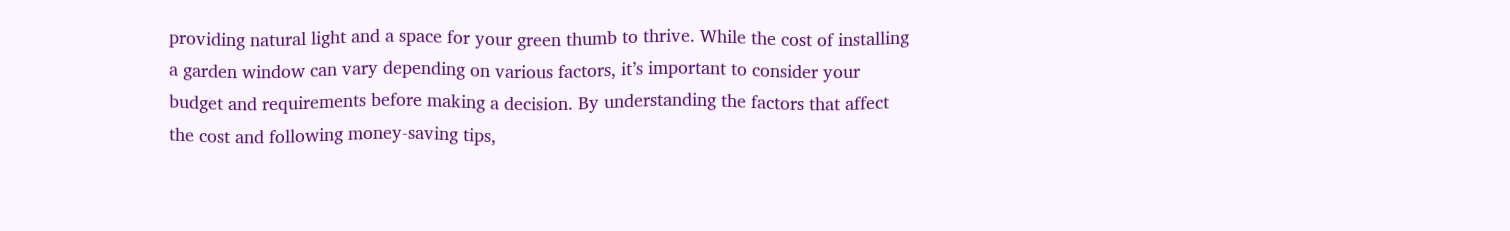providing natural light and a space for your green thumb to thrive. While the cost of installing a garden window can vary depending on various factors, it’s important to consider your budget and requirements before making a decision. By understanding the factors that affect the cost and following money-saving tips,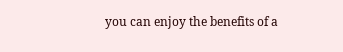you can enjoy the benefits of a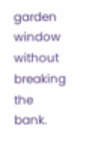garden window without breaking the bank.